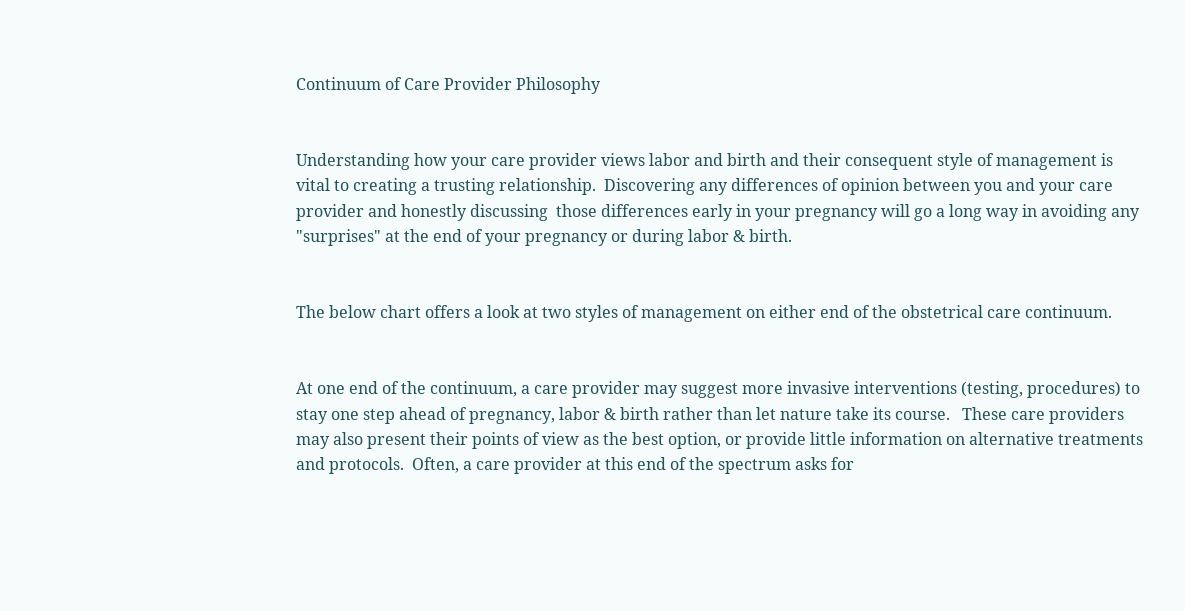Continuum of Care Provider Philosophy


Understanding how your care provider views labor and birth and their consequent style of management is vital to creating a trusting relationship.  Discovering any differences of opinion between you and your care provider and honestly discussing  those differences early in your pregnancy will go a long way in avoiding any "surprises" at the end of your pregnancy or during labor & birth.


The below chart offers a look at two styles of management on either end of the obstetrical care continuum.


At one end of the continuum, a care provider may suggest more invasive interventions (testing, procedures) to stay one step ahead of pregnancy, labor & birth rather than let nature take its course.   These care providers may also present their points of view as the best option, or provide little information on alternative treatments and protocols.  Often, a care provider at this end of the spectrum asks for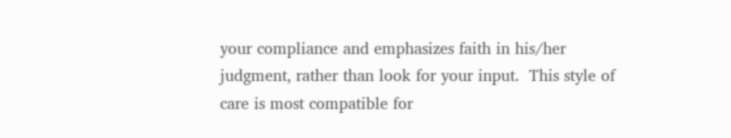your compliance and emphasizes faith in his/her judgment, rather than look for your input.  This style of care is most compatible for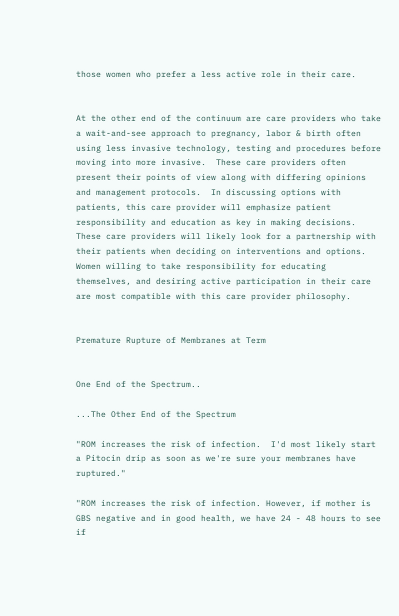those women who prefer a less active role in their care.


At the other end of the continuum are care providers who take a wait-and-see approach to pregnancy, labor & birth often using less invasive technology, testing and procedures before moving into more invasive.  These care providers often present their points of view along with differing opinions and management protocols.  In discussing options with patients, this care provider will emphasize patient responsibility and education as key in making decisions.  These care providers will likely look for a partnership with their patients when deciding on interventions and options.  Women willing to take responsibility for educating themselves, and desiring active participation in their care are most compatible with this care provider philosophy.


Premature Rupture of Membranes at Term


One End of the Spectrum..

...The Other End of the Spectrum

"ROM increases the risk of infection.  I'd most likely start a Pitocin drip as soon as we're sure your membranes have ruptured."

"ROM increases the risk of infection. However, if mother is GBS negative and in good health, we have 24 - 48 hours to see if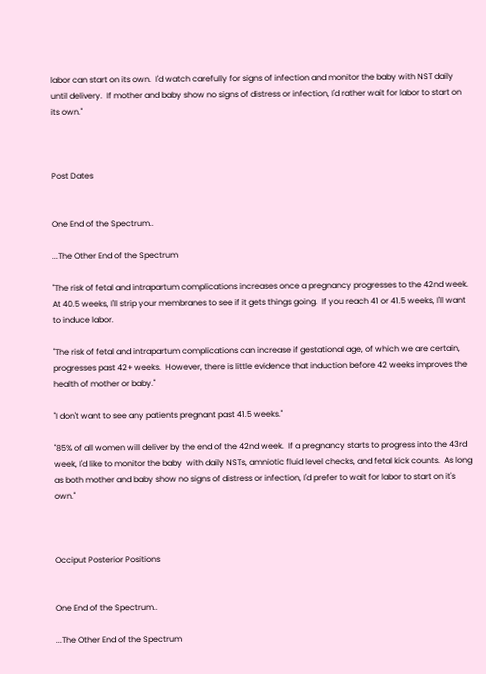labor can start on its own.  I'd watch carefully for signs of infection and monitor the baby with NST daily until delivery.  If mother and baby show no signs of distress or infection, I'd rather wait for labor to start on its own."



Post Dates


One End of the Spectrum..

...The Other End of the Spectrum

"The risk of fetal and intrapartum complications increases once a pregnancy progresses to the 42nd week.  At 40.5 weeks, I'll strip your membranes to see if it gets things going.  If you reach 41 or 41.5 weeks, I'll want to induce labor.

"The risk of fetal and intrapartum complications can increase if gestational age, of which we are certain, progresses past 42+ weeks.  However, there is little evidence that induction before 42 weeks improves the health of mother or baby."

"I don't want to see any patients pregnant past 41.5 weeks."

"85% of all women will deliver by the end of the 42nd week.  If a pregnancy starts to progress into the 43rd week, I'd like to monitor the baby  with daily NSTs, amniotic fluid level checks, and fetal kick counts.  As long as both mother and baby show no signs of distress or infection, I'd prefer to wait for labor to start on it's own."



Occiput Posterior Positions


One End of the Spectrum..

...The Other End of the Spectrum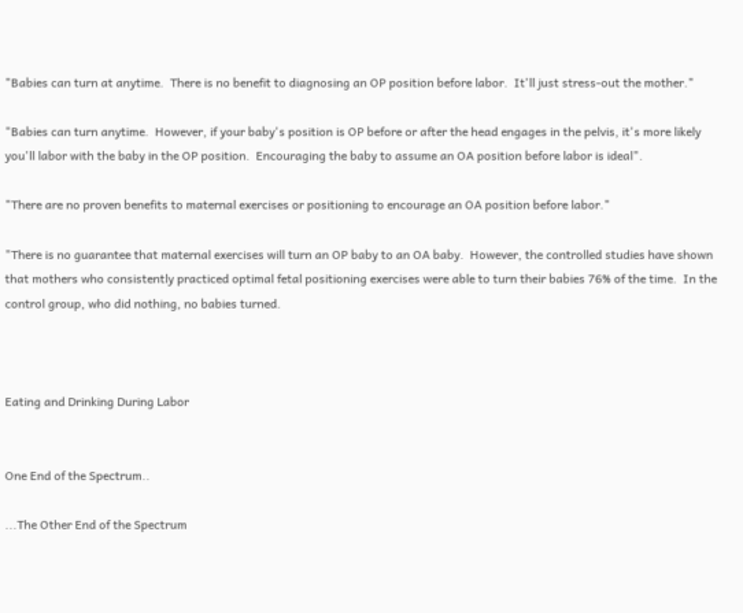"Babies can turn at anytime.  There is no benefit to diagnosing an OP position before labor.  It'll just stress-out the mother."

"Babies can turn anytime.  However, if your baby's position is OP before or after the head engages in the pelvis, it's more likely you'll labor with the baby in the OP position.  Encouraging the baby to assume an OA position before labor is ideal".

"There are no proven benefits to maternal exercises or positioning to encourage an OA position before labor."

"There is no guarantee that maternal exercises will turn an OP baby to an OA baby.  However, the controlled studies have shown that mothers who consistently practiced optimal fetal positioning exercises were able to turn their babies 76% of the time.  In the control group, who did nothing, no babies turned.



Eating and Drinking During Labor


One End of the Spectrum..

...The Other End of the Spectrum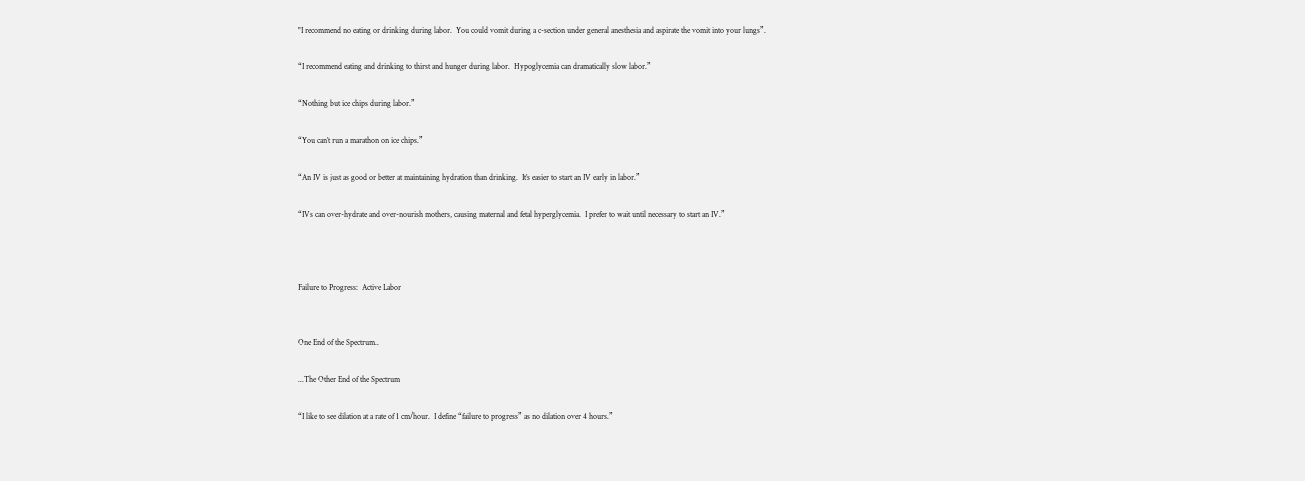"I recommend no eating or drinking during labor.  You could vomit during a c-section under general anesthesia and aspirate the vomit into your lungs”.

“I recommend eating and drinking to thirst and hunger during labor.  Hypoglycemia can dramatically slow labor.”

“Nothing but ice chips during labor.”

“You can’t run a marathon on ice chips.”

“An IV is just as good or better at maintaining hydration than drinking.  It’s easier to start an IV early in labor.”

“IVs can over-hydrate and over-nourish mothers, causing maternal and fetal hyperglycemia.  I prefer to wait until necessary to start an IV.”



Failure to Progress:  Active Labor


One End of the Spectrum..

...The Other End of the Spectrum

“I like to see dilation at a rate of 1 cm/hour.  I define “failure to progress” as no dilation over 4 hours.”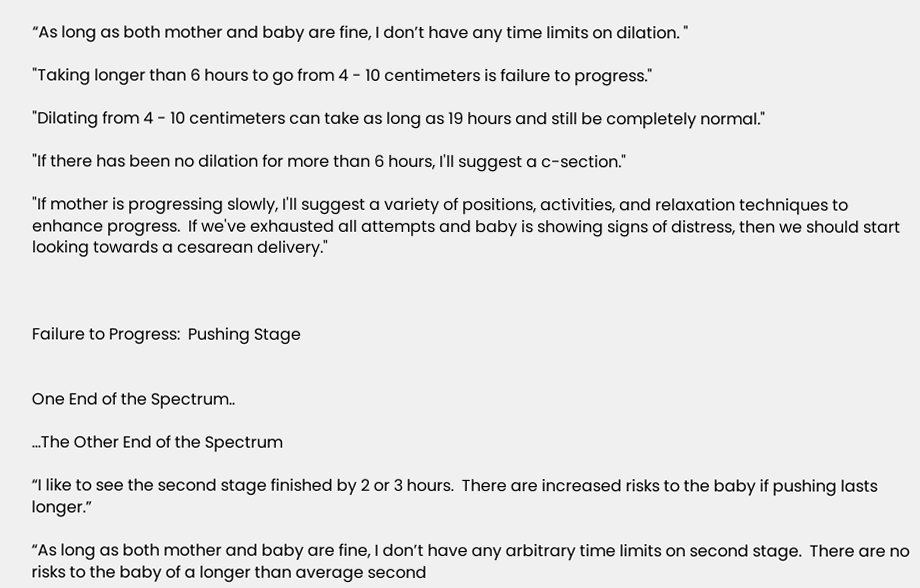“As long as both mother and baby are fine, I don’t have any time limits on dilation. "

"Taking longer than 6 hours to go from 4 - 10 centimeters is failure to progress."

"Dilating from 4 - 10 centimeters can take as long as 19 hours and still be completely normal."

"If there has been no dilation for more than 6 hours, I'll suggest a c-section."

"If mother is progressing slowly, I'll suggest a variety of positions, activities, and relaxation techniques to enhance progress.  If we've exhausted all attempts and baby is showing signs of distress, then we should start looking towards a cesarean delivery."



Failure to Progress:  Pushing Stage


One End of the Spectrum..

...The Other End of the Spectrum

“I like to see the second stage finished by 2 or 3 hours.  There are increased risks to the baby if pushing lasts longer.”

“As long as both mother and baby are fine, I don’t have any arbitrary time limits on second stage.  There are no risks to the baby of a longer than average second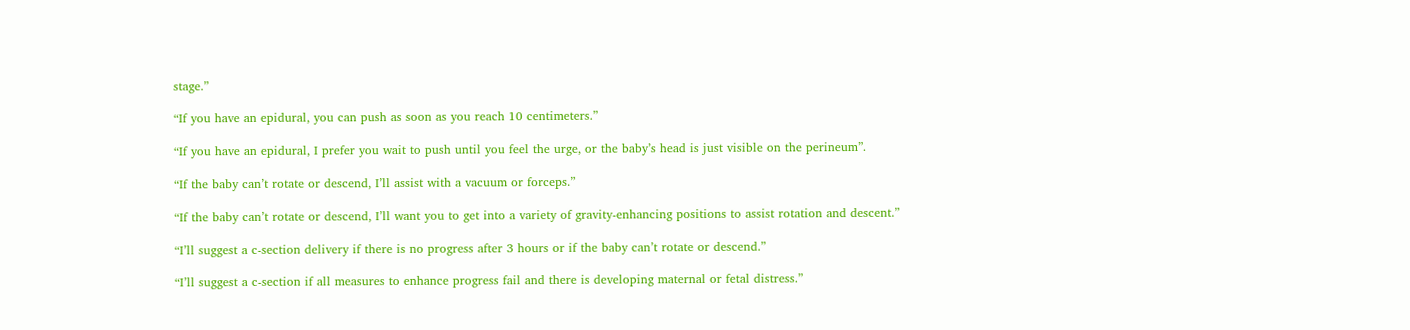stage.”

“If you have an epidural, you can push as soon as you reach 10 centimeters.”

“If you have an epidural, I prefer you wait to push until you feel the urge, or the baby’s head is just visible on the perineum”.

“If the baby can’t rotate or descend, I’ll assist with a vacuum or forceps.”

“If the baby can’t rotate or descend, I’ll want you to get into a variety of gravity-enhancing positions to assist rotation and descent.”

“I’ll suggest a c-section delivery if there is no progress after 3 hours or if the baby can’t rotate or descend.”

“I’ll suggest a c-section if all measures to enhance progress fail and there is developing maternal or fetal distress.”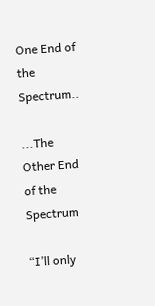One End of the Spectrum..

...The Other End of the Spectrum

“I’ll only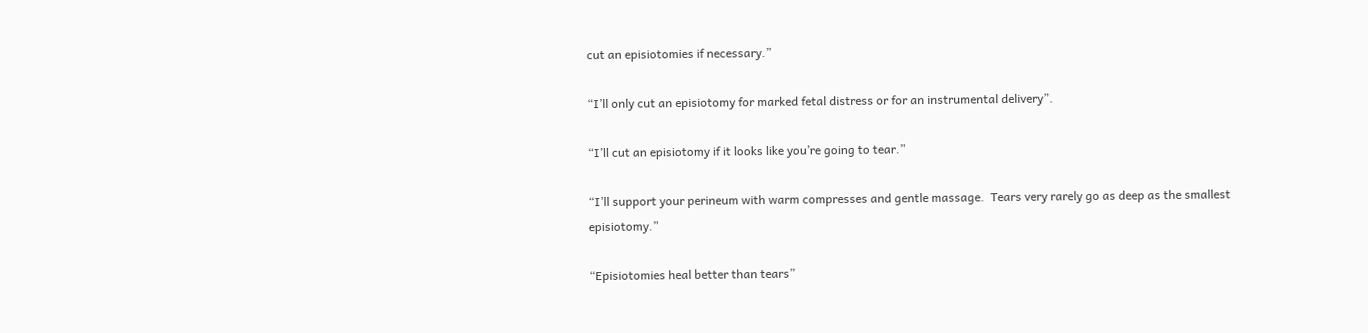cut an episiotomies if necessary.”

“I’ll only cut an episiotomy for marked fetal distress or for an instrumental delivery”.

“I’ll cut an episiotomy if it looks like you’re going to tear.”

“I’ll support your perineum with warm compresses and gentle massage.  Tears very rarely go as deep as the smallest episiotomy.”

“Episiotomies heal better than tears”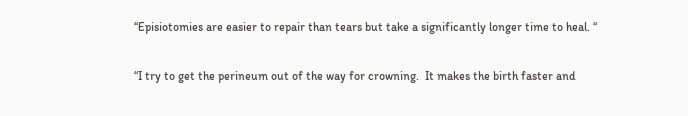“Episiotomies are easier to repair than tears but take a significantly longer time to heal. “

“I try to get the perineum out of the way for crowning.  It makes the birth faster and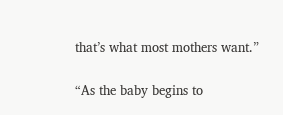that’s what most mothers want.”

“As the baby begins to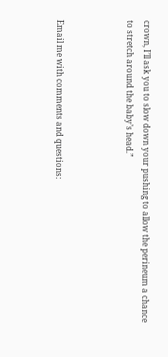crown, I’ll ask you to slow down your pushing to allow the perineum a chance to stretch around the baby’s head.”



Email me with comments and questions: